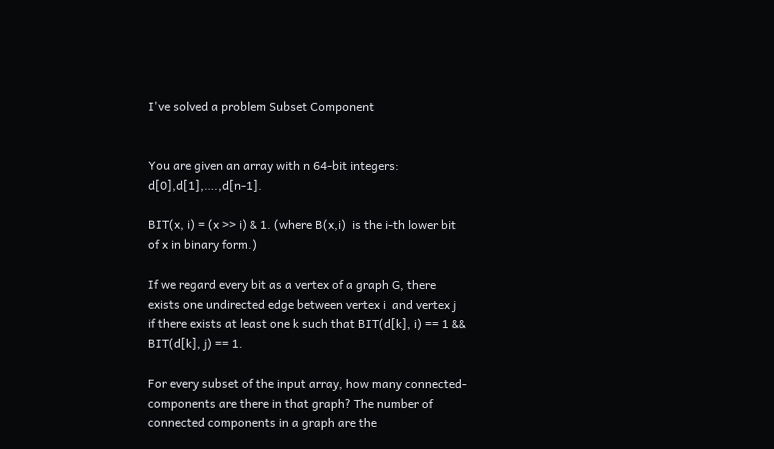I've solved a problem Subset Component


You are given an array with n 64-bit integers: d[0],d[1],….,d[n-1].

BIT(x, i) = (x >> i) & 1. (where B(x,i)  is the i-th lower bit of x in binary form.)

If we regard every bit as a vertex of a graph G, there exists one undirected edge between vertex i  and vertex j  if there exists at least one k such that BIT(d[k], i) == 1 && BIT(d[k], j) == 1.

For every subset of the input array, how many connected-components are there in that graph? The number of connected components in a graph are the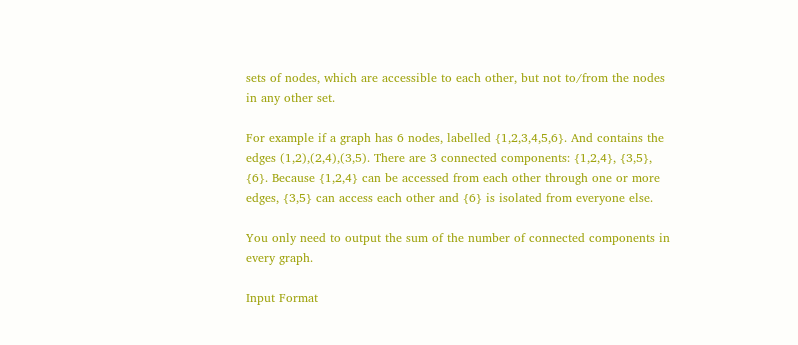sets of nodes, which are accessible to each other, but not to/from the nodes in any other set.

For example if a graph has 6 nodes, labelled {1,2,3,4,5,6}. And contains the edges (1,2),(2,4),(3,5). There are 3 connected components: {1,2,4}, {3,5}, {6}. Because {1,2,4} can be accessed from each other through one or more edges, {3,5} can access each other and {6} is isolated from everyone else.

You only need to output the sum of the number of connected components in every graph.

Input Format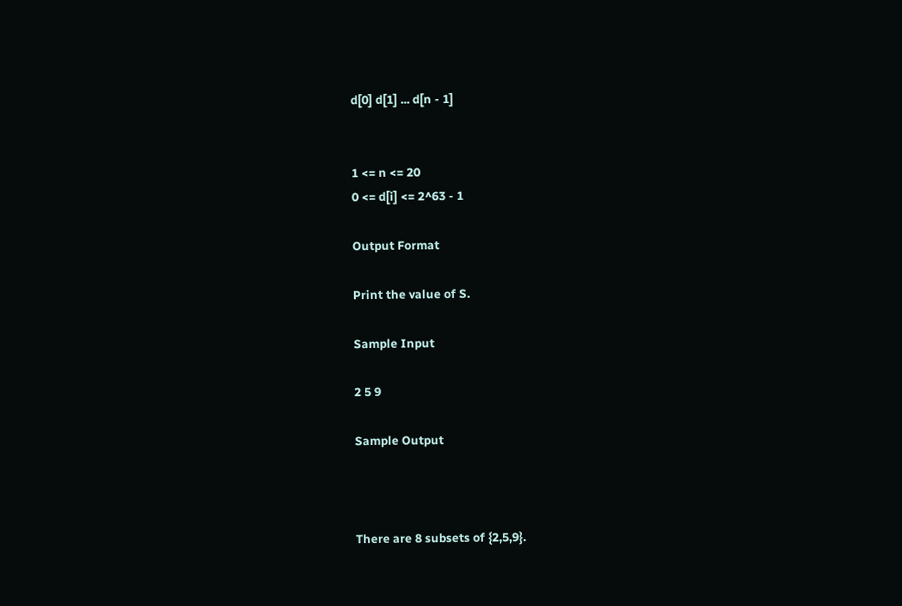d[0] d[1] ... d[n - 1]


1 <= n <= 20
0 <= d[i] <= 2^63 - 1

Output Format

Print the value of S.

Sample Input

2 5 9

Sample Output



There are 8 subsets of {2,5,9}.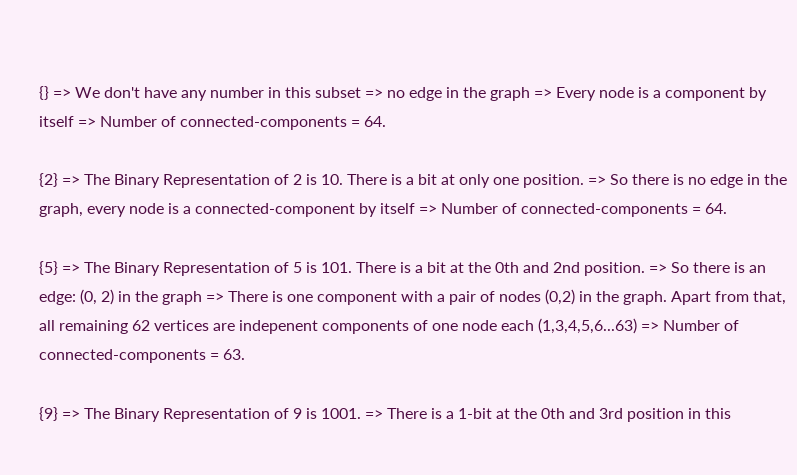{} => We don't have any number in this subset => no edge in the graph => Every node is a component by itself => Number of connected-components = 64.

{2} => The Binary Representation of 2 is 10. There is a bit at only one position. => So there is no edge in the graph, every node is a connected-component by itself => Number of connected-components = 64.

{5} => The Binary Representation of 5 is 101. There is a bit at the 0th and 2nd position. => So there is an edge: (0, 2) in the graph => There is one component with a pair of nodes (0,2) in the graph. Apart from that, all remaining 62 vertices are indepenent components of one node each (1,3,4,5,6...63) => Number of connected-components = 63.

{9} => The Binary Representation of 9 is 1001. => There is a 1-bit at the 0th and 3rd position in this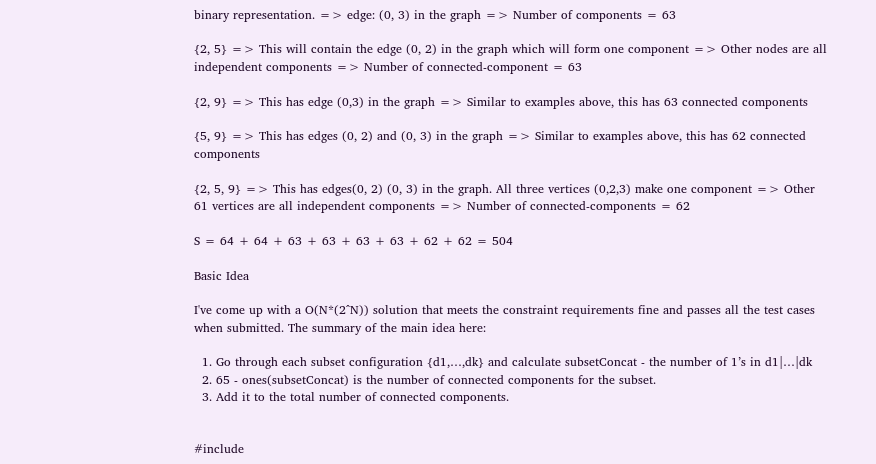binary representation. => edge: (0, 3) in the graph => Number of components = 63

{2, 5} => This will contain the edge (0, 2) in the graph which will form one component => Other nodes are all independent components => Number of connected-component = 63

{2, 9} => This has edge (0,3) in the graph => Similar to examples above, this has 63 connected components

{5, 9} => This has edges (0, 2) and (0, 3) in the graph => Similar to examples above, this has 62 connected components

{2, 5, 9} => This has edges(0, 2) (0, 3) in the graph. All three vertices (0,2,3) make one component => Other 61 vertices are all independent components => Number of connected-components = 62

S = 64 + 64 + 63 + 63 + 63 + 63 + 62 + 62 = 504

Basic Idea

I've come up with a O(N*(2^N)) solution that meets the constraint requirements fine and passes all the test cases when submitted. The summary of the main idea here:

  1. Go through each subset configuration {d1,…,dk} and calculate subsetConcat - the number of 1’s in d1|…|dk
  2. 65 - ones(subsetConcat) is the number of connected components for the subset.
  3. Add it to the total number of connected components.


#include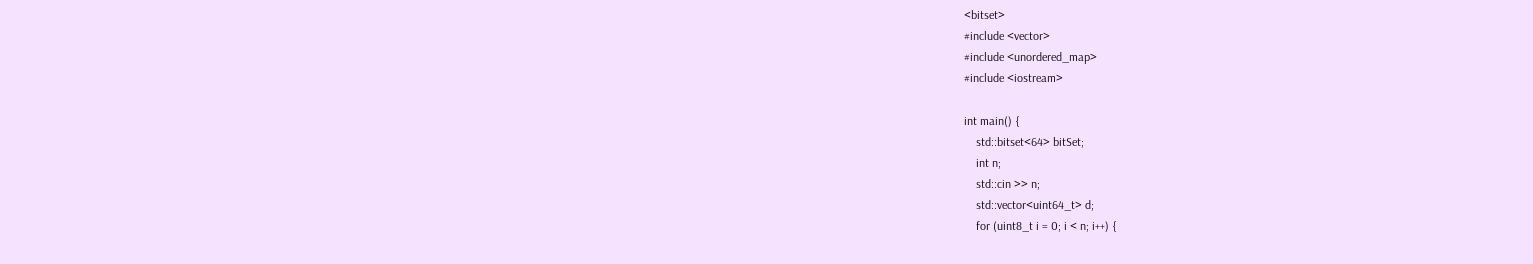<bitset>
#include <vector>
#include <unordered_map>
#include <iostream>

int main() {
    std::bitset<64> bitSet;
    int n;
    std::cin >> n;
    std::vector<uint64_t> d;
    for (uint8_t i = 0; i < n; i++) {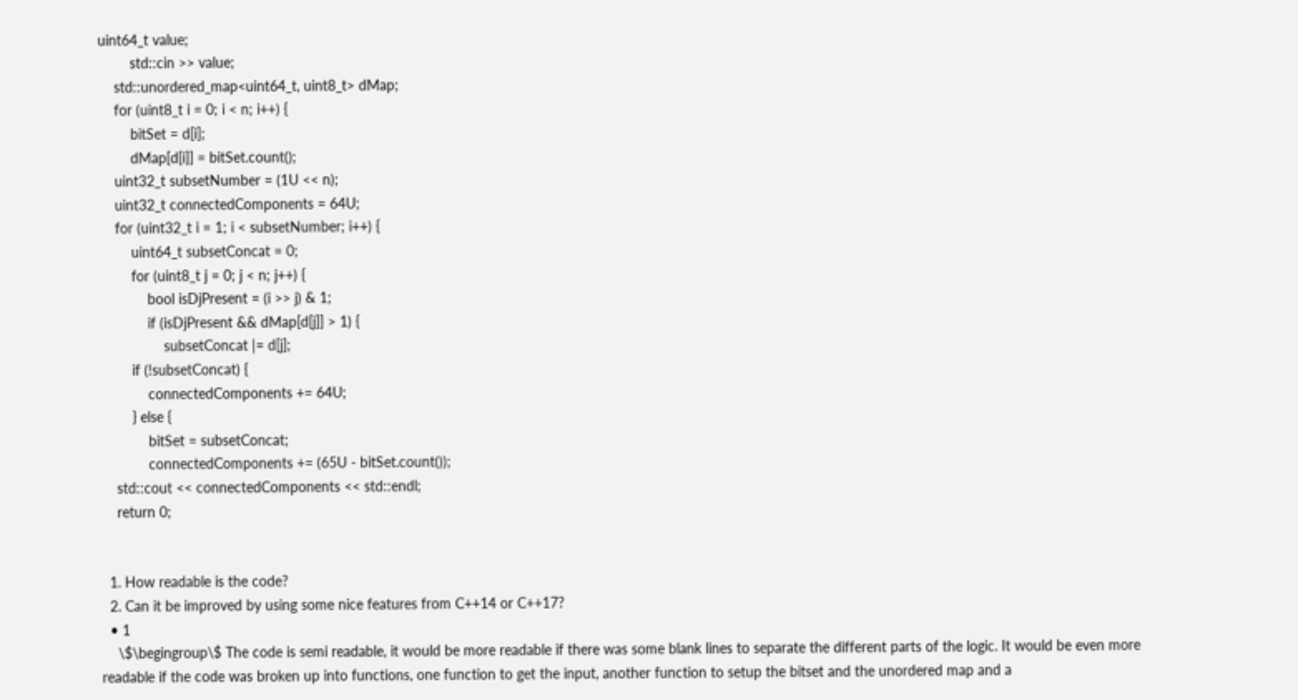uint64_t value;
        std::cin >> value;
    std::unordered_map<uint64_t, uint8_t> dMap;
    for (uint8_t i = 0; i < n; i++) {
        bitSet = d[i];
        dMap[d[i]] = bitSet.count();
    uint32_t subsetNumber = (1U << n);
    uint32_t connectedComponents = 64U;
    for (uint32_t i = 1; i < subsetNumber; i++) {
        uint64_t subsetConcat = 0;
        for (uint8_t j = 0; j < n; j++) {
            bool isDjPresent = (i >> j) & 1;
            if (isDjPresent && dMap[d[j]] > 1) {
                subsetConcat |= d[j];
        if (!subsetConcat) {
            connectedComponents += 64U;
        } else {
            bitSet = subsetConcat;
            connectedComponents += (65U - bitSet.count());
    std::cout << connectedComponents << std::endl;
    return 0;


  1. How readable is the code?
  2. Can it be improved by using some nice features from C++14 or C++17?
  • 1
    \$\begingroup\$ The code is semi readable, it would be more readable if there was some blank lines to separate the different parts of the logic. It would be even more readable if the code was broken up into functions, one function to get the input, another function to setup the bitset and the unordered map and a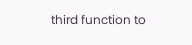third function to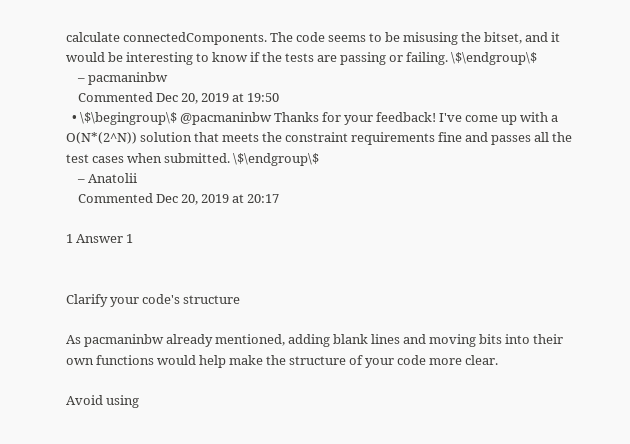calculate connectedComponents. The code seems to be misusing the bitset, and it would be interesting to know if the tests are passing or failing. \$\endgroup\$
    – pacmaninbw
    Commented Dec 20, 2019 at 19:50
  • \$\begingroup\$ @pacmaninbw Thanks for your feedback! I've come up with a O(N*(2^N)) solution that meets the constraint requirements fine and passes all the test cases when submitted. \$\endgroup\$
    – Anatolii
    Commented Dec 20, 2019 at 20:17

1 Answer 1


Clarify your code's structure

As pacmaninbw already mentioned, adding blank lines and moving bits into their own functions would help make the structure of your code more clear.

Avoid using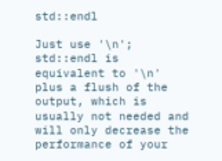std::endl

Just use '\n'; std::endl is equivalent to '\n' plus a flush of the output, which is usually not needed and will only decrease the performance of your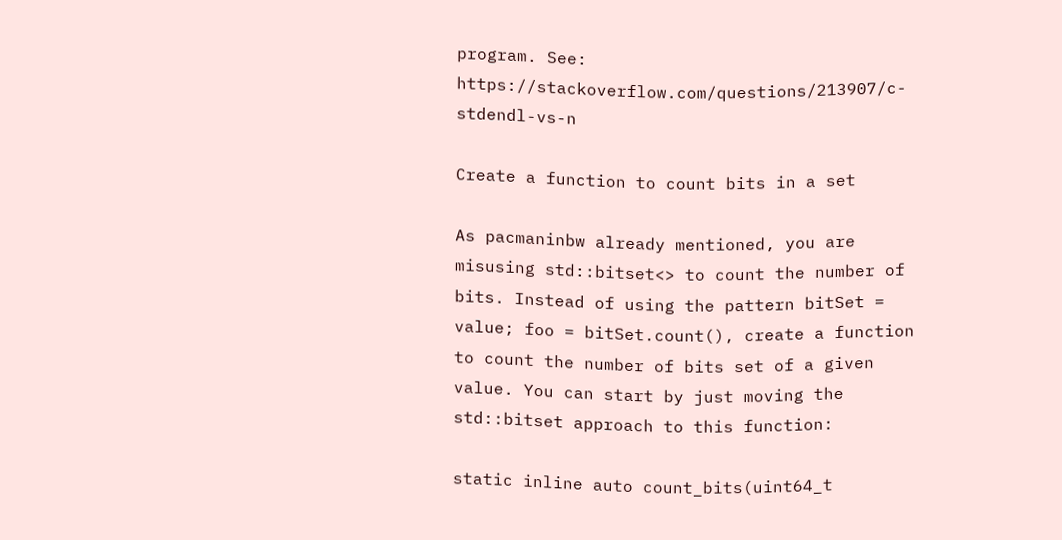program. See: https://stackoverflow.com/questions/213907/c-stdendl-vs-n

Create a function to count bits in a set

As pacmaninbw already mentioned, you are misusing std::bitset<> to count the number of bits. Instead of using the pattern bitSet = value; foo = bitSet.count(), create a function to count the number of bits set of a given value. You can start by just moving the std::bitset approach to this function:

static inline auto count_bits(uint64_t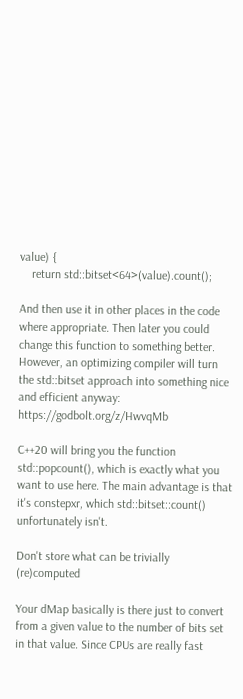value) {
    return std::bitset<64>(value).count();

And then use it in other places in the code where appropriate. Then later you could change this function to something better. However, an optimizing compiler will turn the std::bitset approach into something nice and efficient anyway: https://godbolt.org/z/HwvqMb

C++20 will bring you the function std::popcount(), which is exactly what you want to use here. The main advantage is that it's constepxr, which std::bitset::count() unfortunately isn't.

Don't store what can be trivially (re)computed

Your dMap basically is there just to convert from a given value to the number of bits set in that value. Since CPUs are really fast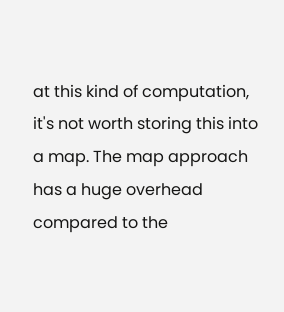at this kind of computation, it's not worth storing this into a map. The map approach has a huge overhead compared to the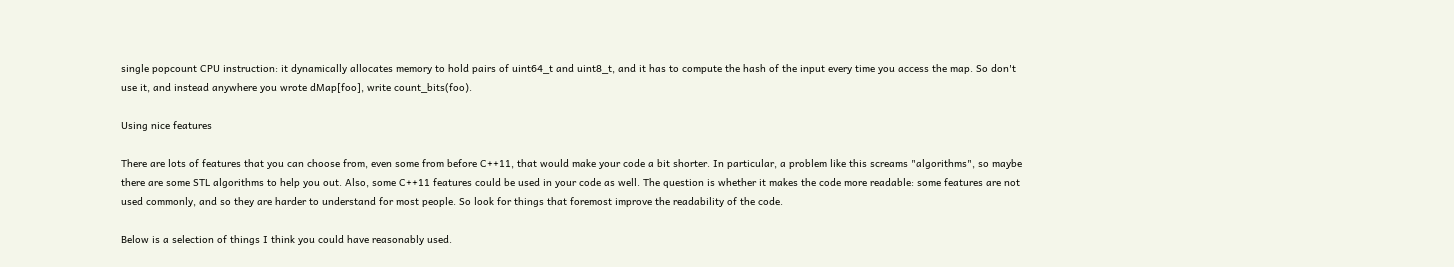single popcount CPU instruction: it dynamically allocates memory to hold pairs of uint64_t and uint8_t, and it has to compute the hash of the input every time you access the map. So don't use it, and instead anywhere you wrote dMap[foo], write count_bits(foo).

Using nice features

There are lots of features that you can choose from, even some from before C++11, that would make your code a bit shorter. In particular, a problem like this screams "algorithms", so maybe there are some STL algorithms to help you out. Also, some C++11 features could be used in your code as well. The question is whether it makes the code more readable: some features are not used commonly, and so they are harder to understand for most people. So look for things that foremost improve the readability of the code.

Below is a selection of things I think you could have reasonably used.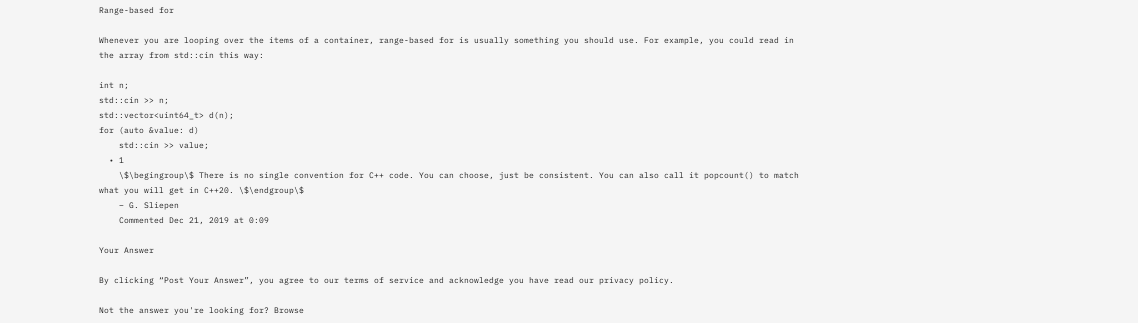Range-based for

Whenever you are looping over the items of a container, range-based for is usually something you should use. For example, you could read in the array from std::cin this way:

int n;
std::cin >> n;
std::vector<uint64_t> d(n);
for (auto &value: d)
    std::cin >> value;
  • 1
    \$\begingroup\$ There is no single convention for C++ code. You can choose, just be consistent. You can also call it popcount() to match what you will get in C++20. \$\endgroup\$
    – G. Sliepen
    Commented Dec 21, 2019 at 0:09

Your Answer

By clicking “Post Your Answer”, you agree to our terms of service and acknowledge you have read our privacy policy.

Not the answer you're looking for? Browse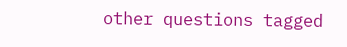other questions tagged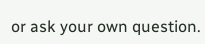or ask your own question.